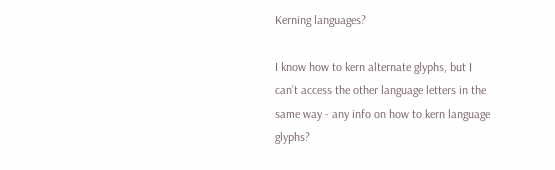Kerning languages?

I know how to kern alternate glyphs, but I can’t access the other language letters in the same way - any info on how to kern language glyphs?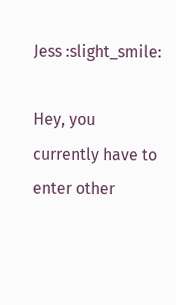Jess :slight_smile:

Hey, you currently have to enter other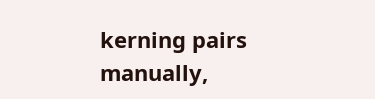kerning pairs manually,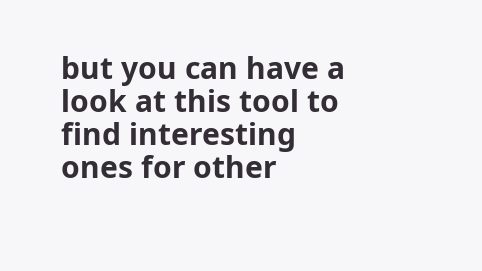but you can have a look at this tool to find interesting ones for other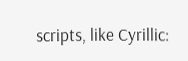scripts, like Cyrillic: